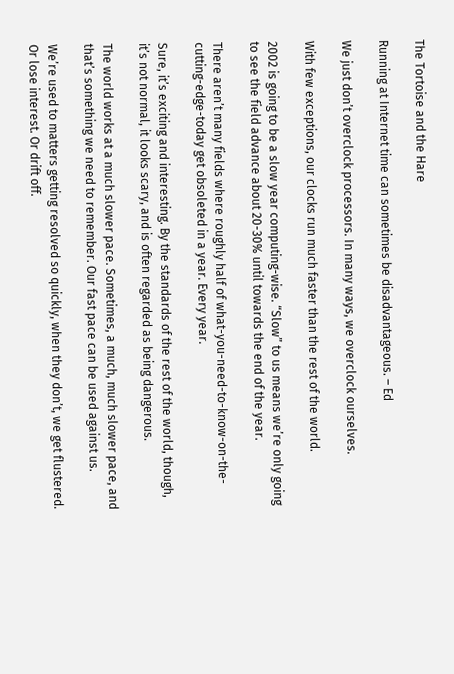The Tortoise and the Hare

Running at Internet time can sometimes be disadvantageous. – Ed

We just don’t overclock processors. In many ways, we overclock ourselves.

With few exceptions, our clocks run much faster than the rest of the world.

2002 is going to be a slow year computing-wise. “Slow” to us means we’re only going to see the field advance about 20-30% until towards the end of the year.

There aren’t many fields where roughly half of what-you-need-to-know-on-the-cutting-edge-today get obsoleted in a year. Every year.

Sure, it’s exciting and interesting. By the standards of the rest of the world, though, it’s not normal, it looks scary, and is often regarded as being dangerous.

The world works at a much slower pace. Sometimes, a much, much slower pace, and that’s something we need to remember. Our fast pace can be used against us.

We’re used to matters getting resolved so quickly, when they don’t, we get flustered. Or lose interest. Or drift off.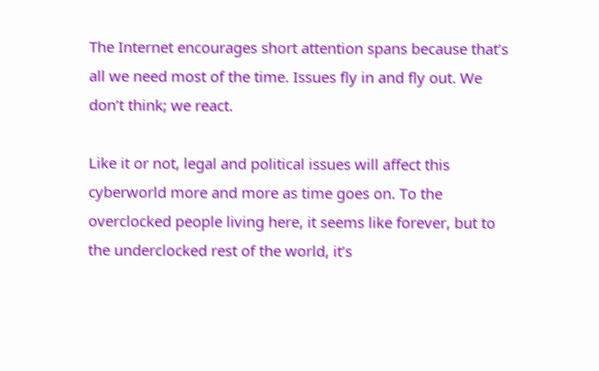The Internet encourages short attention spans because that’s all we need most of the time. Issues fly in and fly out. We don’t think; we react.

Like it or not, legal and political issues will affect this cyberworld more and more as time goes on. To the overclocked people living here, it seems like forever, but to the underclocked rest of the world, it’s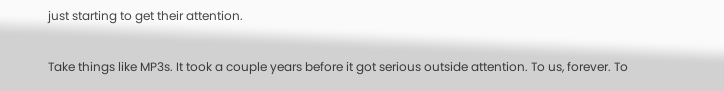just starting to get their attention.

Take things like MP3s. It took a couple years before it got serious outside attention. To us, forever. To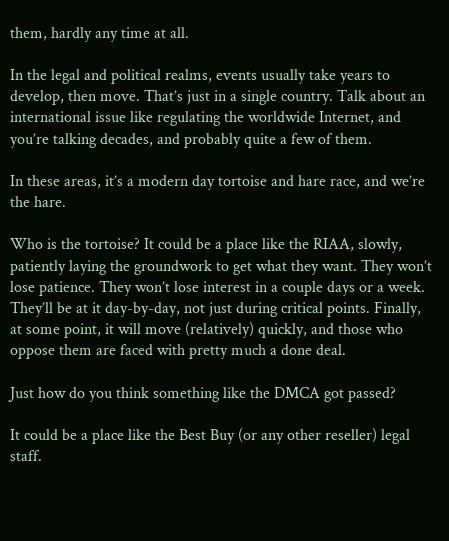them, hardly any time at all.

In the legal and political realms, events usually take years to develop, then move. That’s just in a single country. Talk about an international issue like regulating the worldwide Internet, and you’re talking decades, and probably quite a few of them.

In these areas, it’s a modern day tortoise and hare race, and we’re the hare.

Who is the tortoise? It could be a place like the RIAA, slowly, patiently laying the groundwork to get what they want. They won’t lose patience. They won’t lose interest in a couple days or a week. They’ll be at it day-by-day, not just during critical points. Finally, at some point, it will move (relatively) quickly, and those who oppose them are faced with pretty much a done deal.

Just how do you think something like the DMCA got passed?

It could be a place like the Best Buy (or any other reseller) legal staff.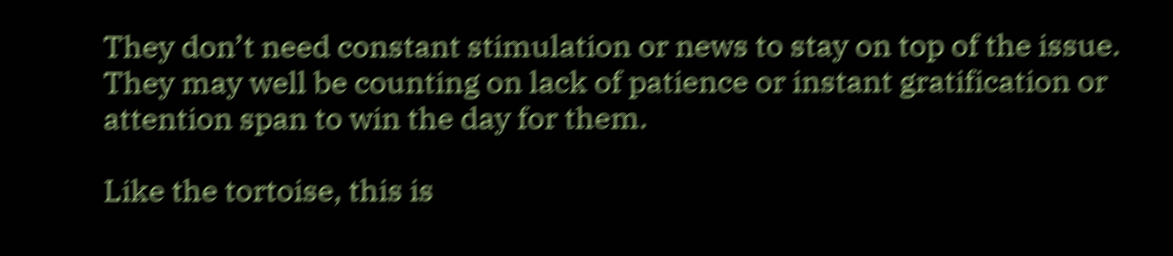They don’t need constant stimulation or news to stay on top of the issue. They may well be counting on lack of patience or instant gratification or attention span to win the day for them.

Like the tortoise, this is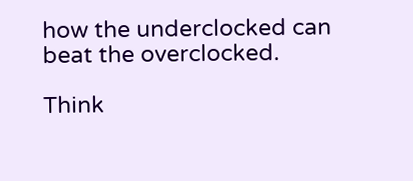how the underclocked can beat the overclocked.

Think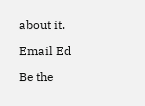about it.

Email Ed

Be the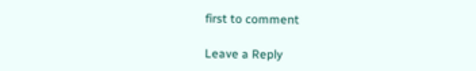first to comment

Leave a Reply